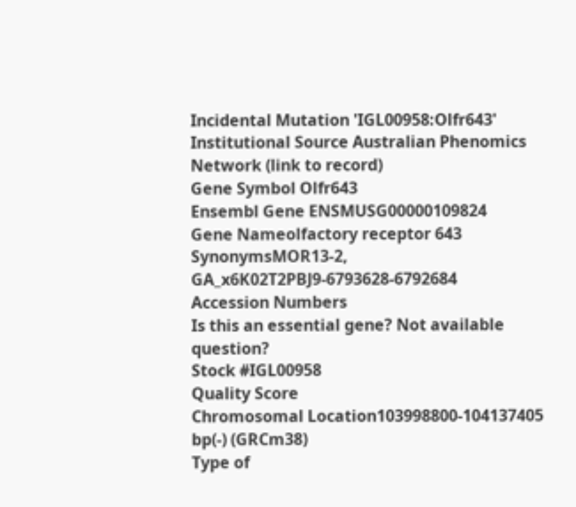Incidental Mutation 'IGL00958:Olfr643'
Institutional Source Australian Phenomics Network (link to record)
Gene Symbol Olfr643
Ensembl Gene ENSMUSG00000109824
Gene Nameolfactory receptor 643
SynonymsMOR13-2, GA_x6K02T2PBJ9-6793628-6792684
Accession Numbers
Is this an essential gene? Not available question?
Stock #IGL00958
Quality Score
Chromosomal Location103998800-104137405 bp(-) (GRCm38)
Type of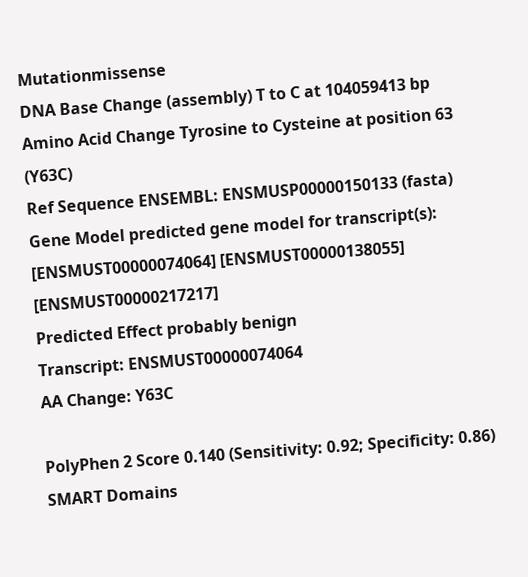Mutationmissense
DNA Base Change (assembly) T to C at 104059413 bp
Amino Acid Change Tyrosine to Cysteine at position 63 (Y63C)
Ref Sequence ENSEMBL: ENSMUSP00000150133 (fasta)
Gene Model predicted gene model for transcript(s): [ENSMUST00000074064] [ENSMUST00000138055] [ENSMUST00000217217]
Predicted Effect probably benign
Transcript: ENSMUST00000074064
AA Change: Y63C

PolyPhen 2 Score 0.140 (Sensitivity: 0.92; Specificity: 0.86)
SMART Domains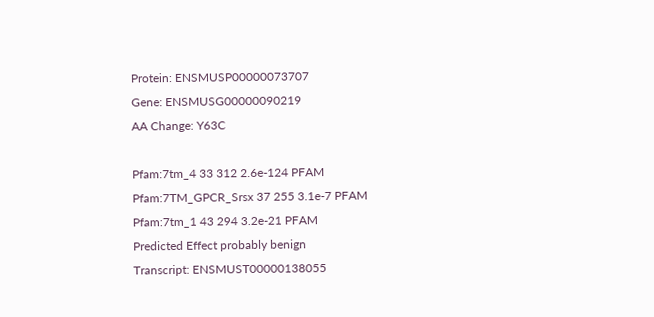Protein: ENSMUSP00000073707
Gene: ENSMUSG00000090219
AA Change: Y63C

Pfam:7tm_4 33 312 2.6e-124 PFAM
Pfam:7TM_GPCR_Srsx 37 255 3.1e-7 PFAM
Pfam:7tm_1 43 294 3.2e-21 PFAM
Predicted Effect probably benign
Transcript: ENSMUST00000138055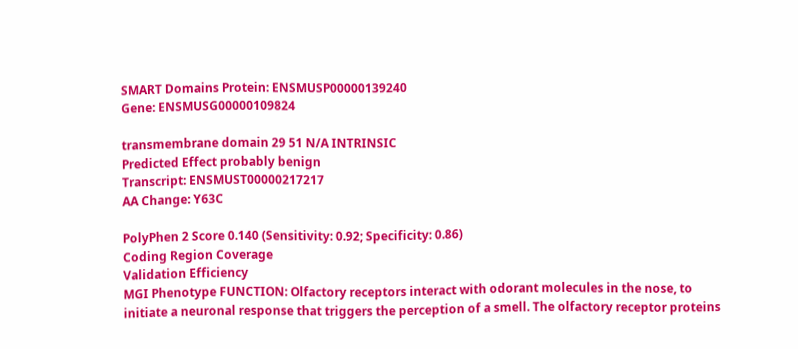SMART Domains Protein: ENSMUSP00000139240
Gene: ENSMUSG00000109824

transmembrane domain 29 51 N/A INTRINSIC
Predicted Effect probably benign
Transcript: ENSMUST00000217217
AA Change: Y63C

PolyPhen 2 Score 0.140 (Sensitivity: 0.92; Specificity: 0.86)
Coding Region Coverage
Validation Efficiency
MGI Phenotype FUNCTION: Olfactory receptors interact with odorant molecules in the nose, to initiate a neuronal response that triggers the perception of a smell. The olfactory receptor proteins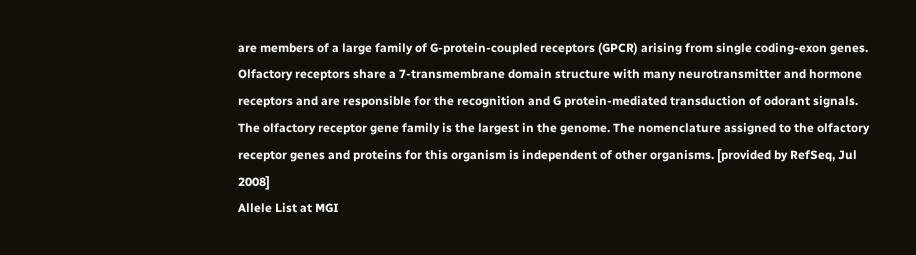are members of a large family of G-protein-coupled receptors (GPCR) arising from single coding-exon genes. Olfactory receptors share a 7-transmembrane domain structure with many neurotransmitter and hormone receptors and are responsible for the recognition and G protein-mediated transduction of odorant signals. The olfactory receptor gene family is the largest in the genome. The nomenclature assigned to the olfactory receptor genes and proteins for this organism is independent of other organisms. [provided by RefSeq, Jul 2008]
Allele List at MGI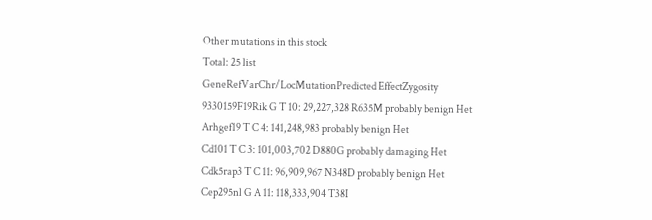Other mutations in this stock
Total: 25 list
GeneRefVarChr/LocMutationPredicted EffectZygosity
9330159F19Rik G T 10: 29,227,328 R635M probably benign Het
Arhgef19 T C 4: 141,248,983 probably benign Het
Cd101 T C 3: 101,003,702 D880G probably damaging Het
Cdk5rap3 T C 11: 96,909,967 N348D probably benign Het
Cep295nl G A 11: 118,333,904 T38I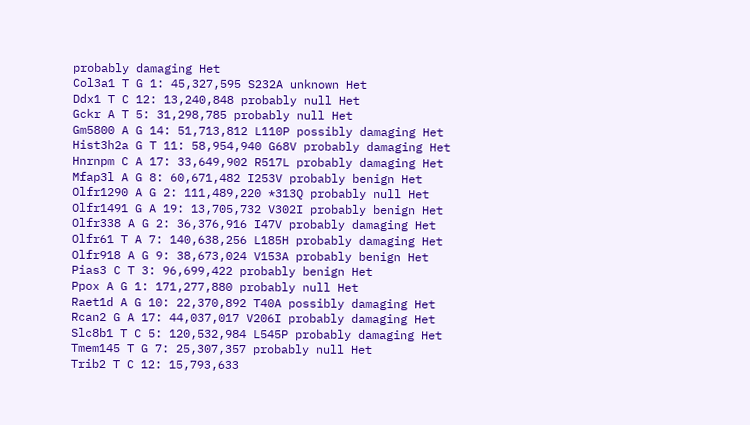probably damaging Het
Col3a1 T G 1: 45,327,595 S232A unknown Het
Ddx1 T C 12: 13,240,848 probably null Het
Gckr A T 5: 31,298,785 probably null Het
Gm5800 A G 14: 51,713,812 L110P possibly damaging Het
Hist3h2a G T 11: 58,954,940 G68V probably damaging Het
Hnrnpm C A 17: 33,649,902 R517L probably damaging Het
Mfap3l A G 8: 60,671,482 I253V probably benign Het
Olfr1290 A G 2: 111,489,220 *313Q probably null Het
Olfr1491 G A 19: 13,705,732 V302I probably benign Het
Olfr338 A G 2: 36,376,916 I47V probably damaging Het
Olfr61 T A 7: 140,638,256 L185H probably damaging Het
Olfr918 A G 9: 38,673,024 V153A probably benign Het
Pias3 C T 3: 96,699,422 probably benign Het
Ppox A G 1: 171,277,880 probably null Het
Raet1d A G 10: 22,370,892 T40A possibly damaging Het
Rcan2 G A 17: 44,037,017 V206I probably damaging Het
Slc8b1 T C 5: 120,532,984 L545P probably damaging Het
Tmem145 T G 7: 25,307,357 probably null Het
Trib2 T C 12: 15,793,633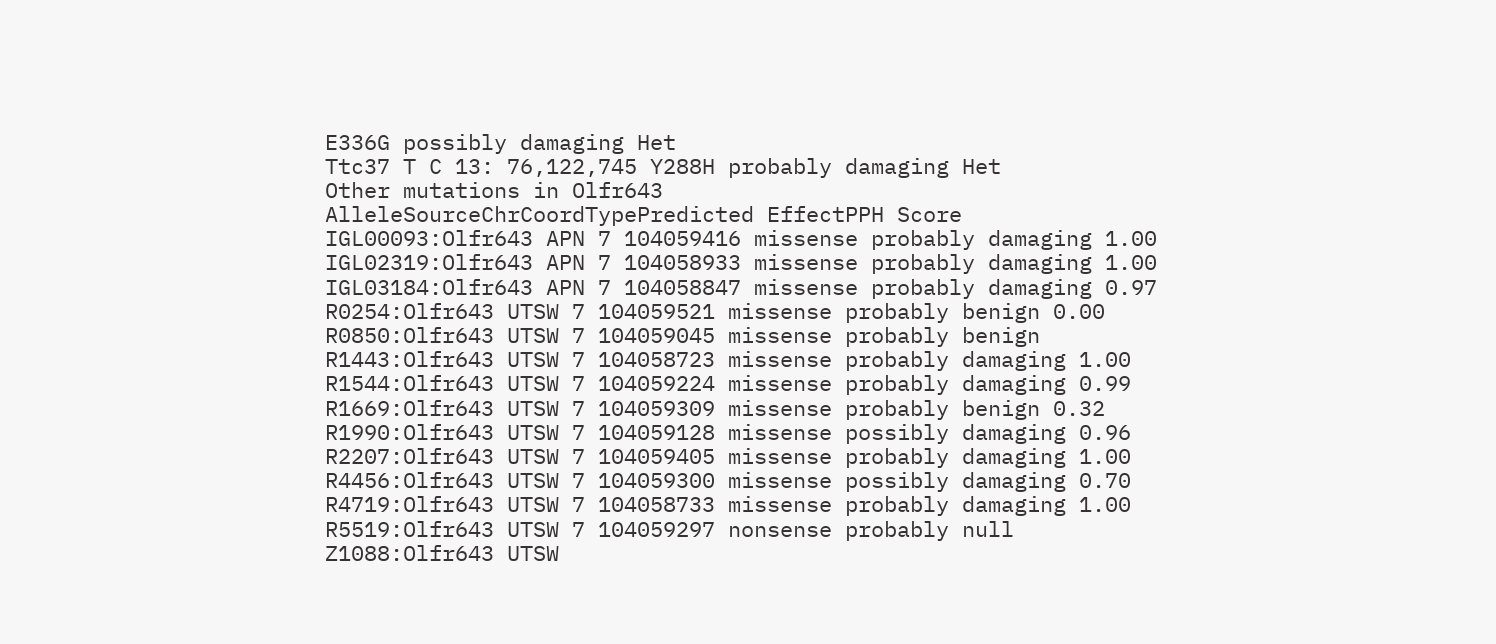E336G possibly damaging Het
Ttc37 T C 13: 76,122,745 Y288H probably damaging Het
Other mutations in Olfr643
AlleleSourceChrCoordTypePredicted EffectPPH Score
IGL00093:Olfr643 APN 7 104059416 missense probably damaging 1.00
IGL02319:Olfr643 APN 7 104058933 missense probably damaging 1.00
IGL03184:Olfr643 APN 7 104058847 missense probably damaging 0.97
R0254:Olfr643 UTSW 7 104059521 missense probably benign 0.00
R0850:Olfr643 UTSW 7 104059045 missense probably benign
R1443:Olfr643 UTSW 7 104058723 missense probably damaging 1.00
R1544:Olfr643 UTSW 7 104059224 missense probably damaging 0.99
R1669:Olfr643 UTSW 7 104059309 missense probably benign 0.32
R1990:Olfr643 UTSW 7 104059128 missense possibly damaging 0.96
R2207:Olfr643 UTSW 7 104059405 missense probably damaging 1.00
R4456:Olfr643 UTSW 7 104059300 missense possibly damaging 0.70
R4719:Olfr643 UTSW 7 104058733 missense probably damaging 1.00
R5519:Olfr643 UTSW 7 104059297 nonsense probably null
Z1088:Olfr643 UTSW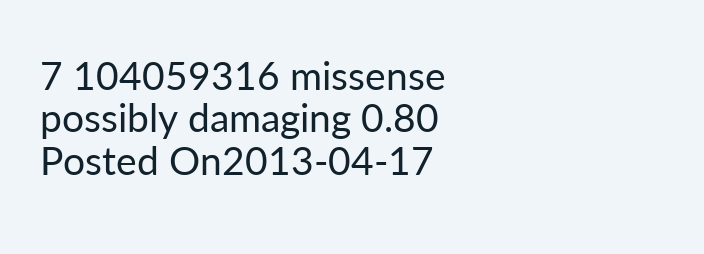7 104059316 missense possibly damaging 0.80
Posted On2013-04-17